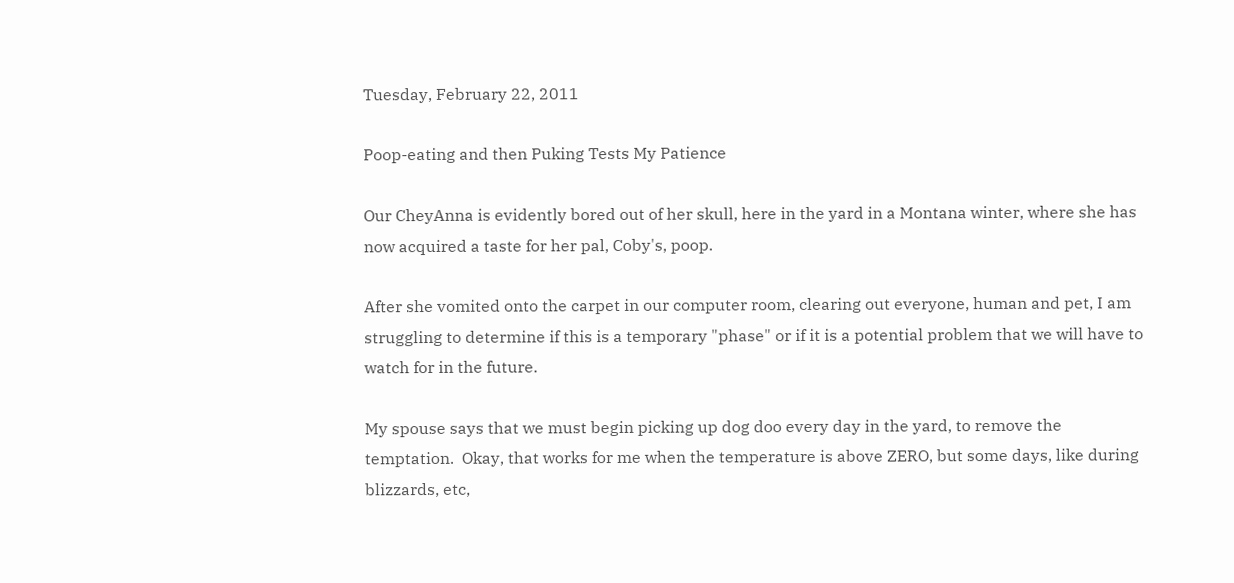Tuesday, February 22, 2011

Poop-eating and then Puking Tests My Patience

Our CheyAnna is evidently bored out of her skull, here in the yard in a Montana winter, where she has now acquired a taste for her pal, Coby's, poop.

After she vomited onto the carpet in our computer room, clearing out everyone, human and pet, I am struggling to determine if this is a temporary "phase" or if it is a potential problem that we will have to watch for in the future.

My spouse says that we must begin picking up dog doo every day in the yard, to remove the temptation.  Okay, that works for me when the temperature is above ZERO, but some days, like during blizzards, etc,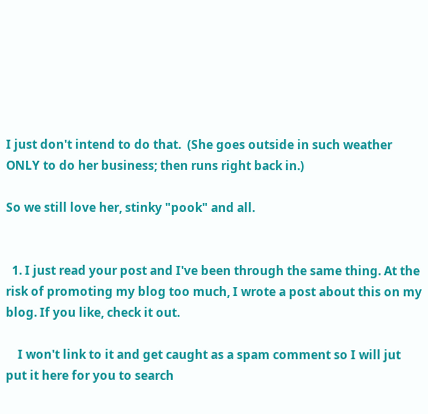I just don't intend to do that.  (She goes outside in such weather ONLY to do her business; then runs right back in.)

So we still love her, stinky "pook" and all.


  1. I just read your post and I've been through the same thing. At the risk of promoting my blog too much, I wrote a post about this on my blog. If you like, check it out.

    I won't link to it and get caught as a spam comment so I will jut put it here for you to search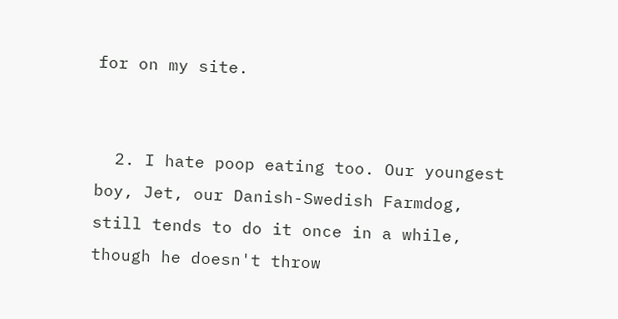for on my site.


  2. I hate poop eating too. Our youngest boy, Jet, our Danish-Swedish Farmdog, still tends to do it once in a while, though he doesn't throw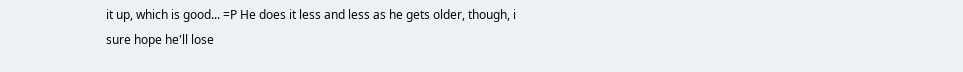it up, which is good... =P He does it less and less as he gets older, though, i sure hope he'll lose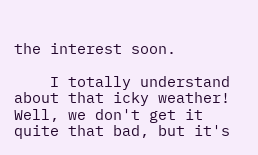the interest soon.

    I totally understand about that icky weather! Well, we don't get it quite that bad, but it's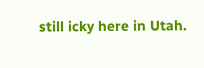still icky here in Utah.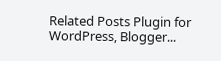Related Posts Plugin for WordPress, Blogger...